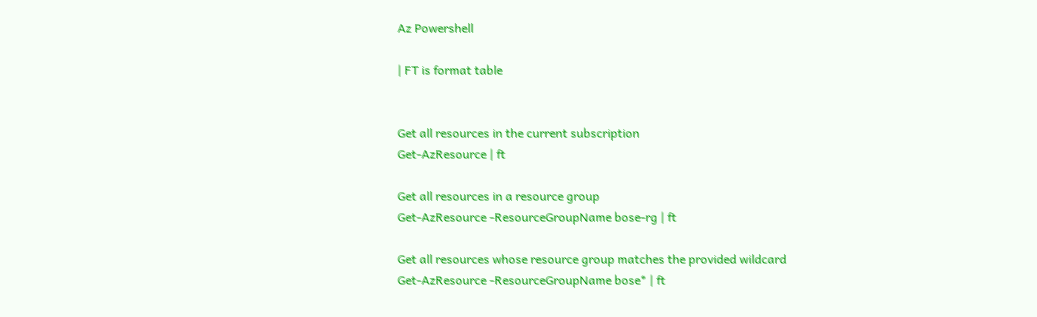Az Powershell

| FT is format table


Get all resources in the current subscription
Get-AzResource | ft

Get all resources in a resource group
Get-AzResource -ResourceGroupName bose-rg | ft

Get all resources whose resource group matches the provided wildcard
Get-AzResource -ResourceGroupName bose* | ft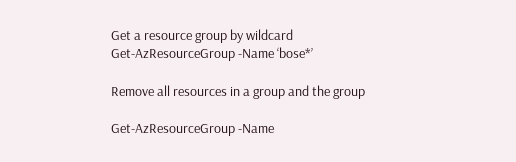Get a resource group by wildcard
Get-AzResourceGroup -Name ‘bose*’

Remove all resources in a group and the group

Get-AzResourceGroup -Name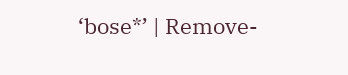‘bose*’ | Remove-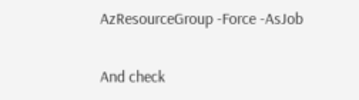AzResourceGroup -Force -AsJob

And check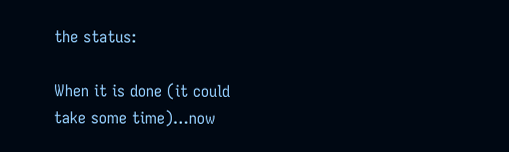the status:

When it is done (it could take some time)…now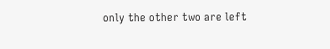only the other two are left